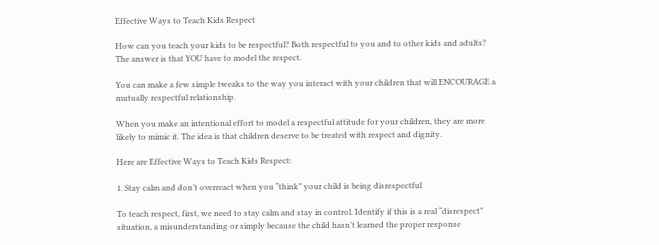Effective Ways to Teach Kids Respect

How can you teach your kids to be respectful? Both respectful to you and to other kids and adults?
The answer is that YOU have to model the respect.

You can make a few simple tweaks to the way you interact with your children that will ENCOURAGE a mutually respectful relationship.

When you make an intentional effort to model a respectful attitude for your children, they are more likely to mimic it. The idea is that children deserve to be treated with respect and dignity.

Here are Effective Ways to Teach Kids Respect:

1. Stay calm and don’t overreact when you “think” your child is being disrespectful

To teach respect, first, we need to stay calm and stay in control. Identify if this is a real “disrespect” situation, a misunderstanding or simply because the child hasn’t learned the proper response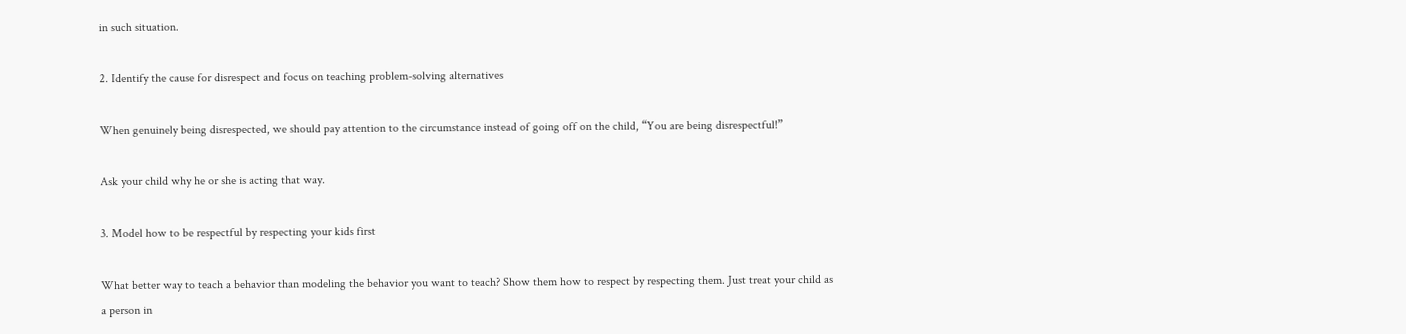in such situation.

2. Identify the cause for disrespect and focus on teaching problem-solving alternatives

When genuinely being disrespected, we should pay attention to the circumstance instead of going off on the child, “You are being disrespectful!”

Ask your child why he or she is acting that way.

3. Model how to be respectful by respecting your kids first

What better way to teach a behavior than modeling the behavior you want to teach? Show them how to respect by respecting them. Just treat your child as a person in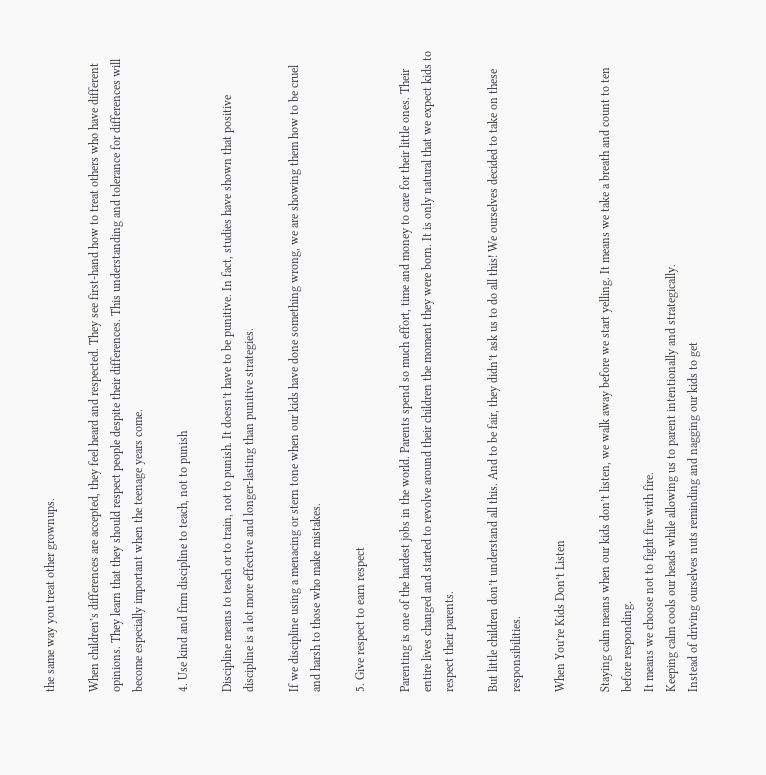the same way you treat other grownups.

When children’s differences are accepted, they feel heard and respected. They see first-hand how to treat others who have different opinions. They learn that they should respect people despite their differences. This understanding and tolerance for differences will become especially important when the teenage years come.

4. Use kind and firm discipline to teach, not to punish

Discipline means to teach or to train, not to punish. It doesn’t have to be punitive. In fact, studies have shown that positive discipline is a lot more effective and longer-lasting than punitive strategies.

If we discipline using a menacing or stern tone when our kids have done something wrong, we are showing them how to be cruel and harsh to those who make mistakes.

5. Give respect to earn respect

Parenting is one of the hardest jobs in the world. Parents spend so much effort, time and money to care for their little ones. Their entire lives changed and started to revolve around their children the moment they were born. It is only natural that we expect kids to respect their parents.

But little children don’t understand all this. And to be fair, they didn’t ask us to do all this! We ourselves decided to take on these responsibilities.

When You’re Kids Don’t Listen

Staying calm means when our kids don’t listen, we walk away before we start yelling. It means we take a breath and count to ten before responding.
It means we choose not to fight fire with fire.
Keeping calm cools our heads while allowing us to parent intentionally and strategically.
Instead of driving ourselves nuts reminding and nagging our kids to get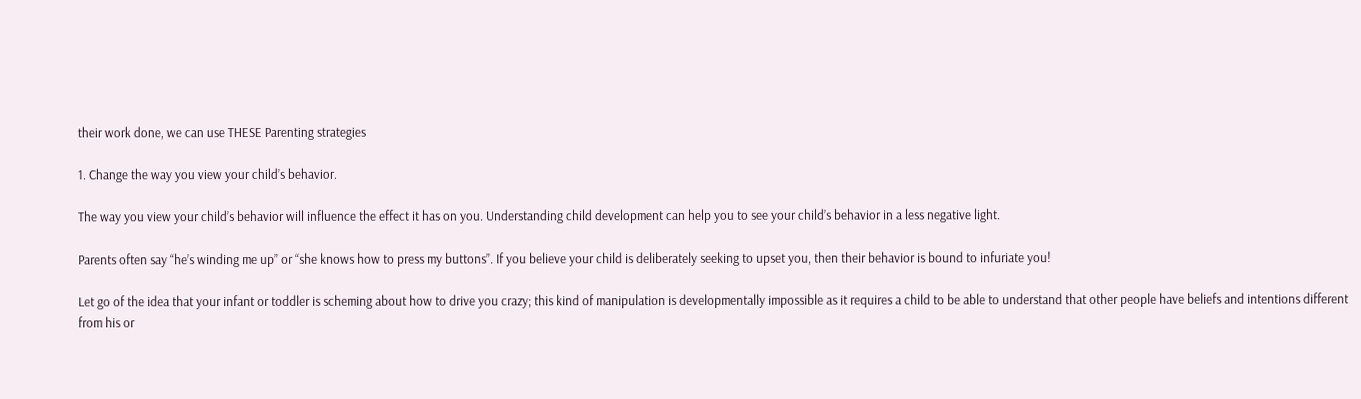their work done, we can use THESE Parenting strategies

1. Change the way you view your child’s behavior.

The way you view your child’s behavior will influence the effect it has on you. Understanding child development can help you to see your child’s behavior in a less negative light.

Parents often say “he’s winding me up” or “she knows how to press my buttons”. If you believe your child is deliberately seeking to upset you, then their behavior is bound to infuriate you!

Let go of the idea that your infant or toddler is scheming about how to drive you crazy; this kind of manipulation is developmentally impossible as it requires a child to be able to understand that other people have beliefs and intentions different from his or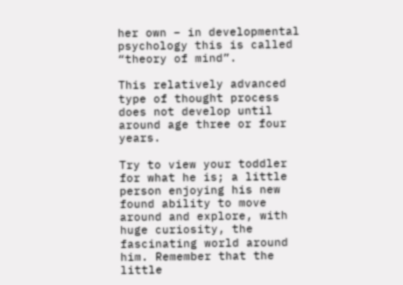her own – in developmental psychology this is called “theory of mind”.

This relatively advanced type of thought process does not develop until around age three or four years.

Try to view your toddler for what he is; a little person enjoying his new found ability to move around and explore, with huge curiosity, the fascinating world around him. Remember that the little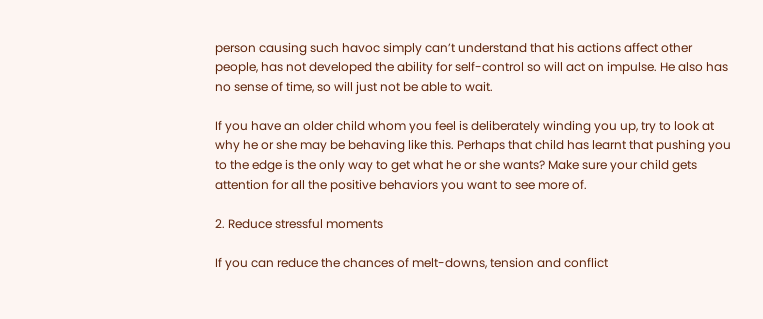person causing such havoc simply can’t understand that his actions affect other people, has not developed the ability for self-control so will act on impulse. He also has no sense of time, so will just not be able to wait.

If you have an older child whom you feel is deliberately winding you up, try to look at why he or she may be behaving like this. Perhaps that child has learnt that pushing you to the edge is the only way to get what he or she wants? Make sure your child gets attention for all the positive behaviors you want to see more of.

2. Reduce stressful moments

If you can reduce the chances of melt-downs, tension and conflict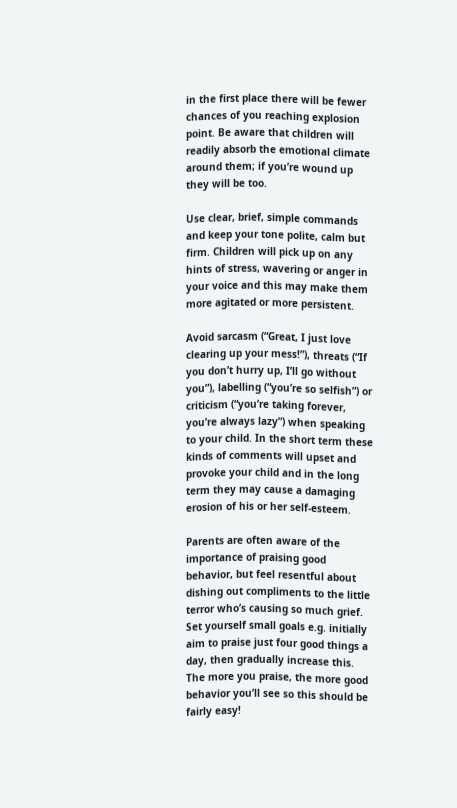in the first place there will be fewer chances of you reaching explosion point. Be aware that children will readily absorb the emotional climate around them; if you’re wound up they will be too.

Use clear, brief, simple commands and keep your tone polite, calm but firm. Children will pick up on any hints of stress, wavering or anger in your voice and this may make them more agitated or more persistent.

Avoid sarcasm (“Great, I just love clearing up your mess!”), threats (“If you don’t hurry up, I’ll go without you”), labelling (“you’re so selfish”) or criticism (“you’re taking forever, you’re always lazy”) when speaking to your child. In the short term these kinds of comments will upset and provoke your child and in the long term they may cause a damaging erosion of his or her self-esteem.

Parents are often aware of the importance of praising good behavior, but feel resentful about dishing out compliments to the little terror who’s causing so much grief. Set yourself small goals e.g. initially aim to praise just four good things a day, then gradually increase this. The more you praise, the more good behavior you’ll see so this should be fairly easy!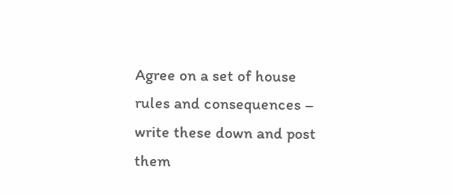Agree on a set of house rules and consequences – write these down and post them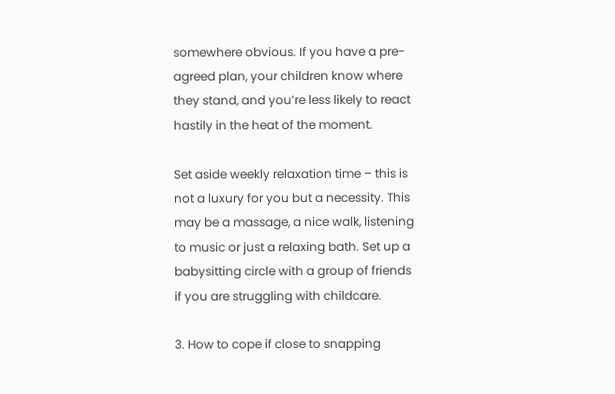somewhere obvious. If you have a pre-agreed plan, your children know where they stand, and you’re less likely to react hastily in the heat of the moment.

Set aside weekly relaxation time – this is not a luxury for you but a necessity. This may be a massage, a nice walk, listening to music or just a relaxing bath. Set up a babysitting circle with a group of friends if you are struggling with childcare.

3. How to cope if close to snapping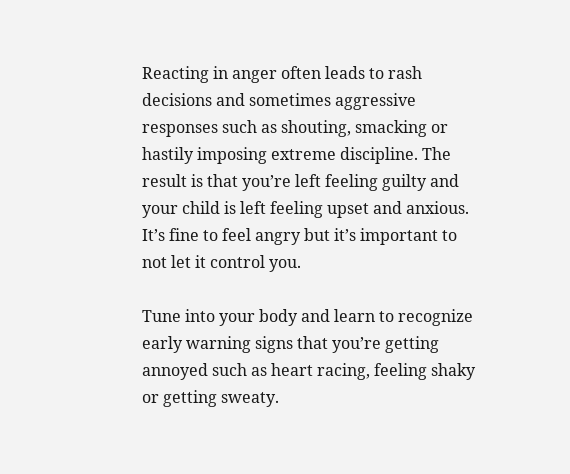Reacting in anger often leads to rash decisions and sometimes aggressive responses such as shouting, smacking or hastily imposing extreme discipline. The result is that you’re left feeling guilty and your child is left feeling upset and anxious. It’s fine to feel angry but it’s important to not let it control you.

Tune into your body and learn to recognize early warning signs that you’re getting annoyed such as heart racing, feeling shaky or getting sweaty.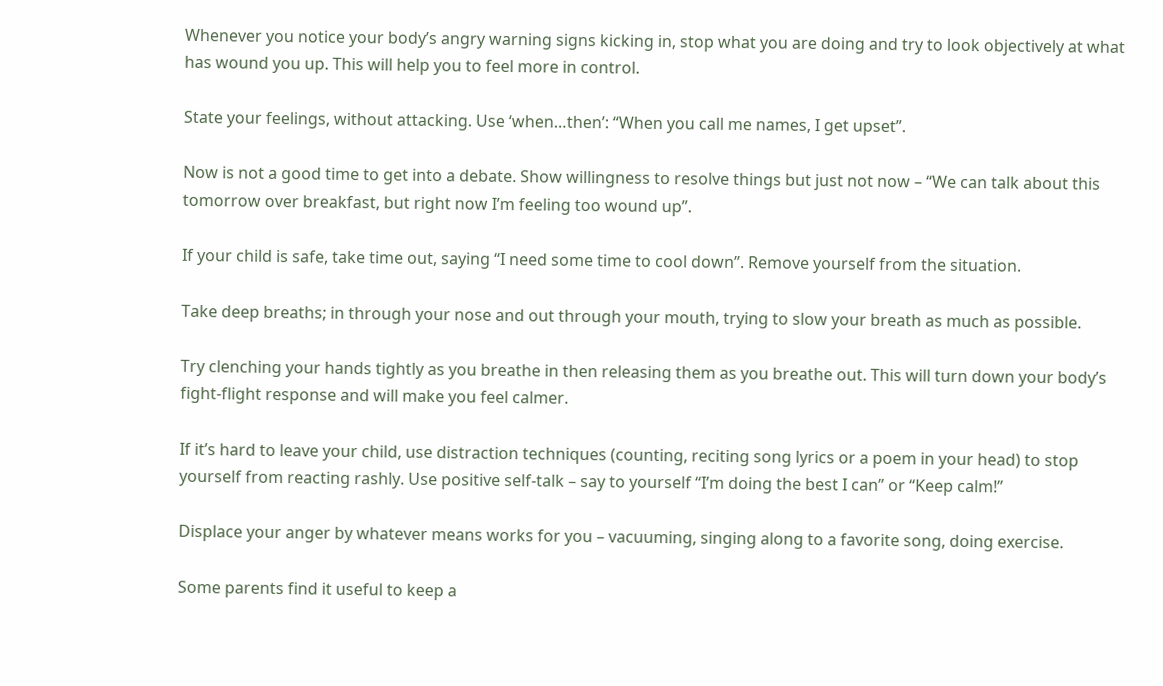Whenever you notice your body’s angry warning signs kicking in, stop what you are doing and try to look objectively at what has wound you up. This will help you to feel more in control.

State your feelings, without attacking. Use ‘when…then’: “When you call me names, I get upset”.

Now is not a good time to get into a debate. Show willingness to resolve things but just not now – “We can talk about this tomorrow over breakfast, but right now I’m feeling too wound up”.

If your child is safe, take time out, saying “I need some time to cool down”. Remove yourself from the situation.

Take deep breaths; in through your nose and out through your mouth, trying to slow your breath as much as possible.

Try clenching your hands tightly as you breathe in then releasing them as you breathe out. This will turn down your body’s fight-flight response and will make you feel calmer.

If it’s hard to leave your child, use distraction techniques (counting, reciting song lyrics or a poem in your head) to stop yourself from reacting rashly. Use positive self-talk – say to yourself “I’m doing the best I can” or “Keep calm!”

Displace your anger by whatever means works for you – vacuuming, singing along to a favorite song, doing exercise.

Some parents find it useful to keep a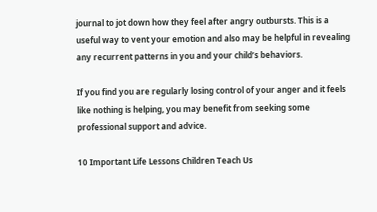journal to jot down how they feel after angry outbursts. This is a useful way to vent your emotion and also may be helpful in revealing any recurrent patterns in you and your child’s behaviors.

If you find you are regularly losing control of your anger and it feels like nothing is helping, you may benefit from seeking some professional support and advice.

10 Important Life Lessons Children Teach Us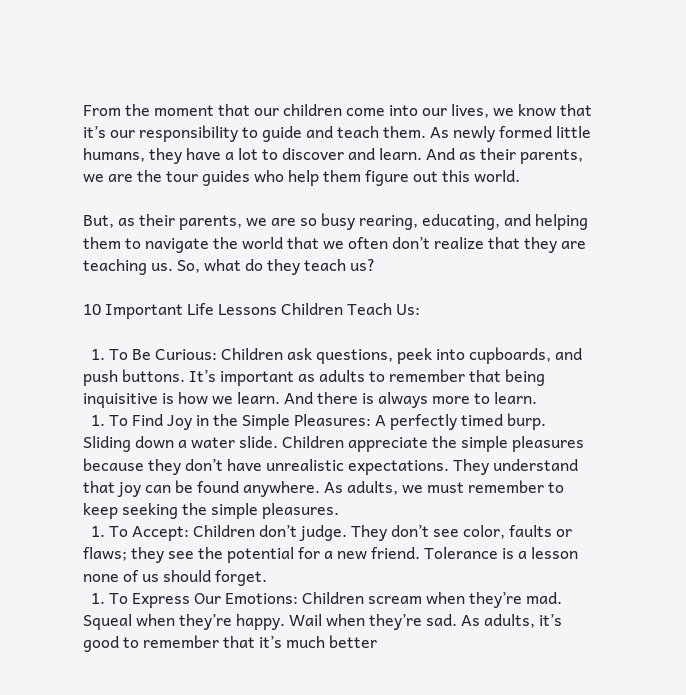From the moment that our children come into our lives, we know that it’s our responsibility to guide and teach them. As newly formed little humans, they have a lot to discover and learn. And as their parents, we are the tour guides who help them figure out this world.

But, as their parents, we are so busy rearing, educating, and helping them to navigate the world that we often don’t realize that they are teaching us. So, what do they teach us?

10 Important Life Lessons Children Teach Us:

  1. To Be Curious: Children ask questions, peek into cupboards, and push buttons. It’s important as adults to remember that being inquisitive is how we learn. And there is always more to learn.
  1. To Find Joy in the Simple Pleasures: A perfectly timed burp. Sliding down a water slide. Children appreciate the simple pleasures because they don’t have unrealistic expectations. They understand that joy can be found anywhere. As adults, we must remember to keep seeking the simple pleasures.
  1. To Accept: Children don’t judge. They don’t see color, faults or flaws; they see the potential for a new friend. Tolerance is a lesson none of us should forget.
  1. To Express Our Emotions: Children scream when they’re mad. Squeal when they’re happy. Wail when they’re sad. As adults, it’s good to remember that it’s much better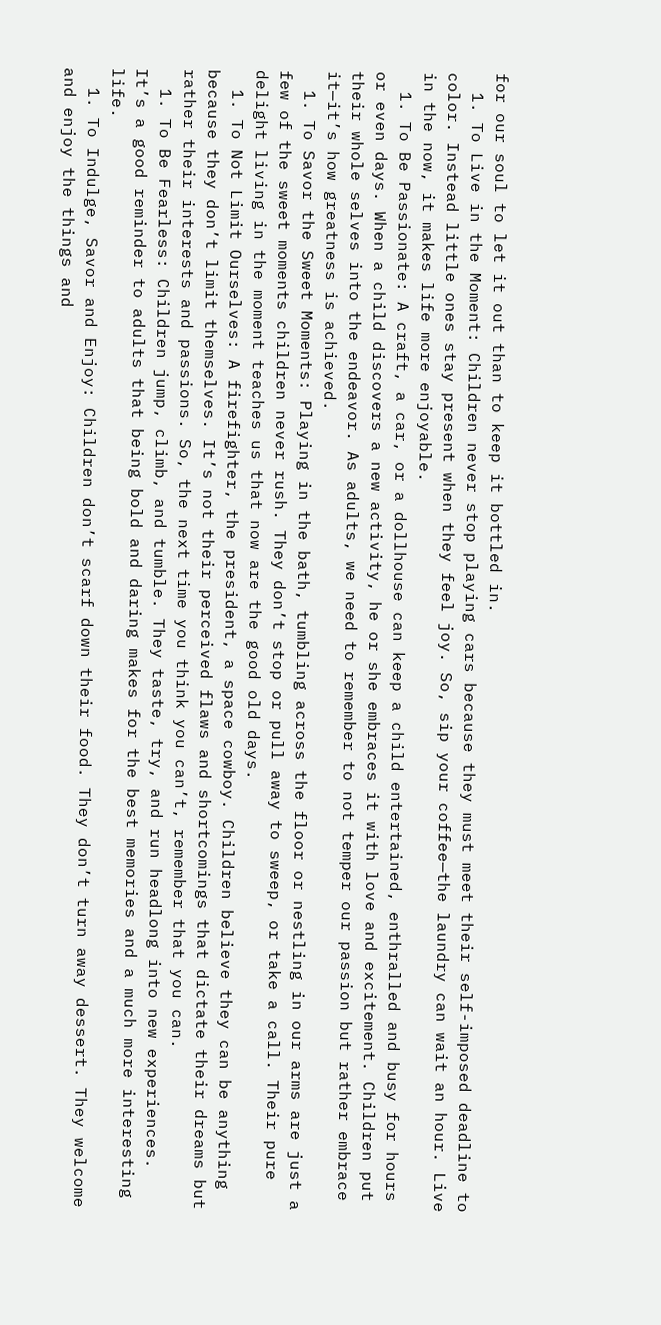for our soul to let it out than to keep it bottled in.
  1. To Live in the Moment: Children never stop playing cars because they must meet their self-imposed deadline to color. Instead little ones stay present when they feel joy. So, sip your coffee—the laundry can wait an hour. Live in the now, it makes life more enjoyable.
  1. To Be Passionate: A craft, a car, or a dollhouse can keep a child entertained, enthralled and busy for hours or even days. When a child discovers a new activity, he or she embraces it with love and excitement. Children put their whole selves into the endeavor. As adults, we need to remember to not temper our passion but rather embrace it—it’s how greatness is achieved.
  1. To Savor the Sweet Moments: Playing in the bath, tumbling across the floor or nestling in our arms are just a few of the sweet moments children never rush. They don’t stop or pull away to sweep, or take a call. Their pure delight living in the moment teaches us that now are the good old days.
  1. To Not Limit Ourselves: A firefighter, the president, a space cowboy. Children believe they can be anything because they don’t limit themselves. It’s not their perceived flaws and shortcomings that dictate their dreams but rather their interests and passions. So, the next time you think you can’t, remember that you can.
  1. To Be Fearless: Children jump, climb, and tumble. They taste, try, and run headlong into new experiences. It’s a good reminder to adults that being bold and daring makes for the best memories and a much more interesting life.
  1. To Indulge, Savor and Enjoy: Children don’t scarf down their food. They don’t turn away dessert. They welcome and enjoy the things and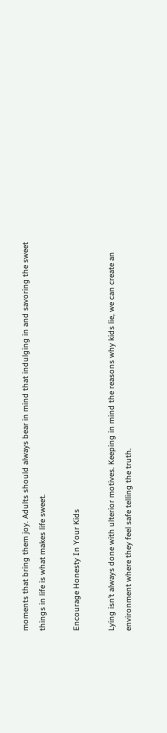moments that bring them joy. Adults should always bear in mind that indulging in and savoring the sweet things in life is what makes life sweet.

Encourage Honesty In Your Kids

Lying isn’t always done with ulterior motives. Keeping in mind the reasons why kids lie, we can create an environment where they feel safe telling the truth.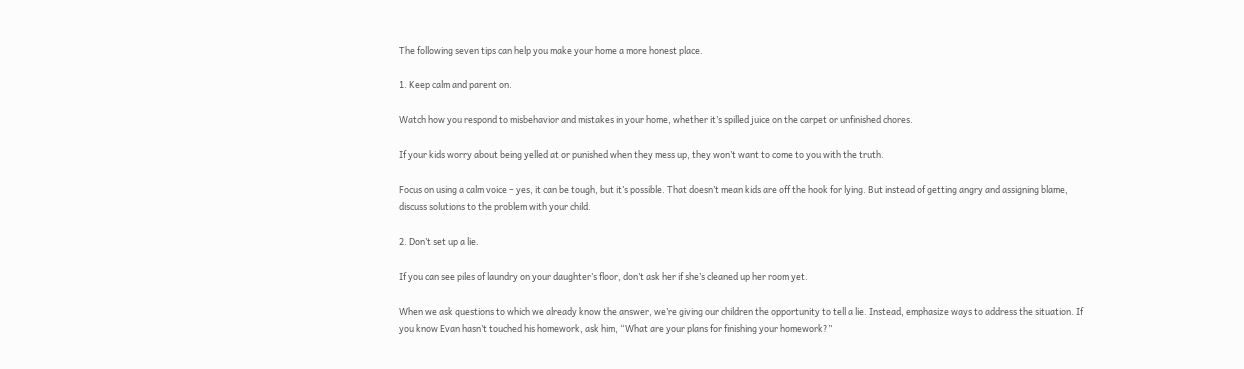The following seven tips can help you make your home a more honest place.

1. Keep calm and parent on.

Watch how you respond to misbehavior and mistakes in your home, whether it’s spilled juice on the carpet or unfinished chores.

If your kids worry about being yelled at or punished when they mess up, they won’t want to come to you with the truth.

Focus on using a calm voice – yes, it can be tough, but it’s possible. That doesn’t mean kids are off the hook for lying. But instead of getting angry and assigning blame, discuss solutions to the problem with your child.

2. Don’t set up a lie.

If you can see piles of laundry on your daughter’s floor, don’t ask her if she’s cleaned up her room yet.

When we ask questions to which we already know the answer, we’re giving our children the opportunity to tell a lie. Instead, emphasize ways to address the situation. If you know Evan hasn’t touched his homework, ask him, “What are your plans for finishing your homework?”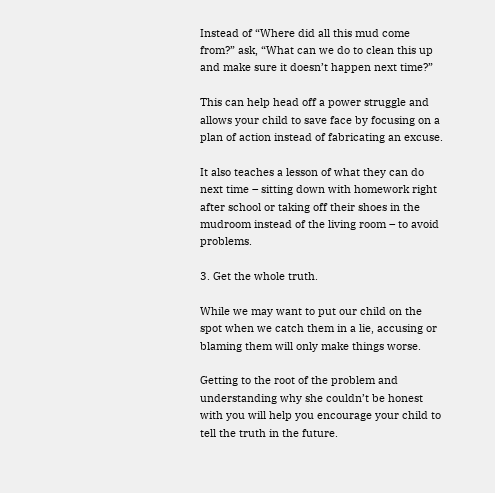Instead of “Where did all this mud come from?” ask, “What can we do to clean this up and make sure it doesn’t happen next time?”

This can help head off a power struggle and allows your child to save face by focusing on a plan of action instead of fabricating an excuse.

It also teaches a lesson of what they can do next time – sitting down with homework right after school or taking off their shoes in the mudroom instead of the living room – to avoid problems.

3. Get the whole truth.

While we may want to put our child on the spot when we catch them in a lie, accusing or blaming them will only make things worse.

Getting to the root of the problem and understanding why she couldn’t be honest with you will help you encourage your child to tell the truth in the future.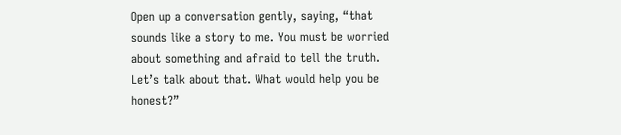Open up a conversation gently, saying, “that sounds like a story to me. You must be worried about something and afraid to tell the truth. Let’s talk about that. What would help you be honest?”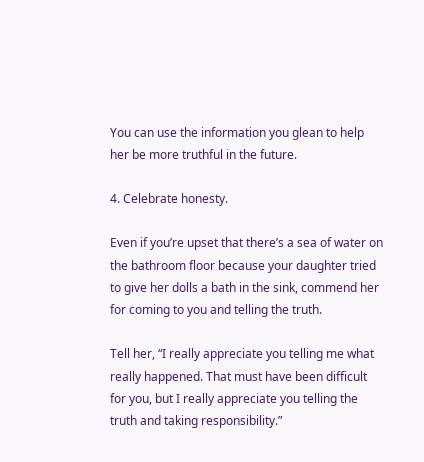You can use the information you glean to help her be more truthful in the future.

4. Celebrate honesty.

Even if you’re upset that there’s a sea of water on the bathroom floor because your daughter tried to give her dolls a bath in the sink, commend her for coming to you and telling the truth.

Tell her, “I really appreciate you telling me what really happened. That must have been difficult for you, but I really appreciate you telling the truth and taking responsibility.”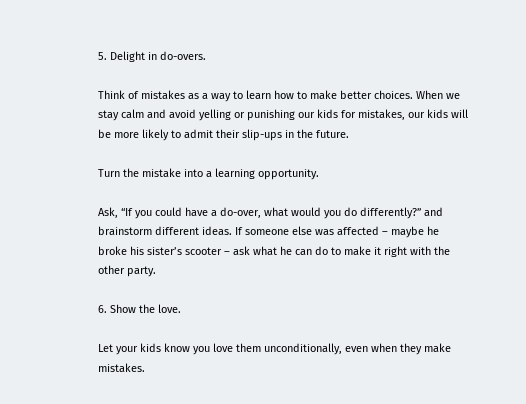5. Delight in do-overs.

Think of mistakes as a way to learn how to make better choices. When we stay calm and avoid yelling or punishing our kids for mistakes, our kids will be more likely to admit their slip-ups in the future.

Turn the mistake into a learning opportunity.

Ask, “If you could have a do-over, what would you do differently?” and brainstorm different ideas. If someone else was affected – maybe he broke his sister’s scooter – ask what he can do to make it right with the other party.

6. Show the love.

Let your kids know you love them unconditionally, even when they make mistakes.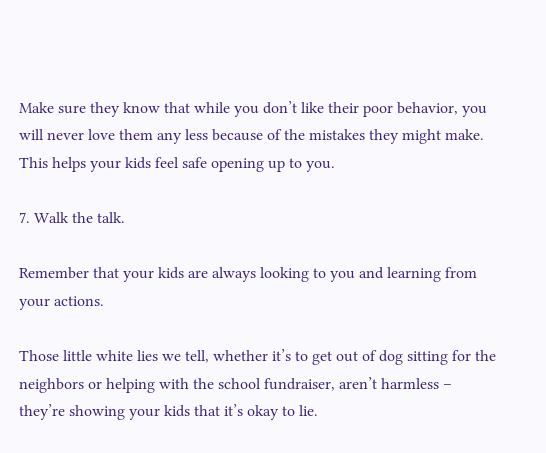Make sure they know that while you don’t like their poor behavior, you will never love them any less because of the mistakes they might make. This helps your kids feel safe opening up to you.

7. Walk the talk.

Remember that your kids are always looking to you and learning from your actions.

Those little white lies we tell, whether it’s to get out of dog sitting for the neighbors or helping with the school fundraiser, aren’t harmless – they’re showing your kids that it’s okay to lie.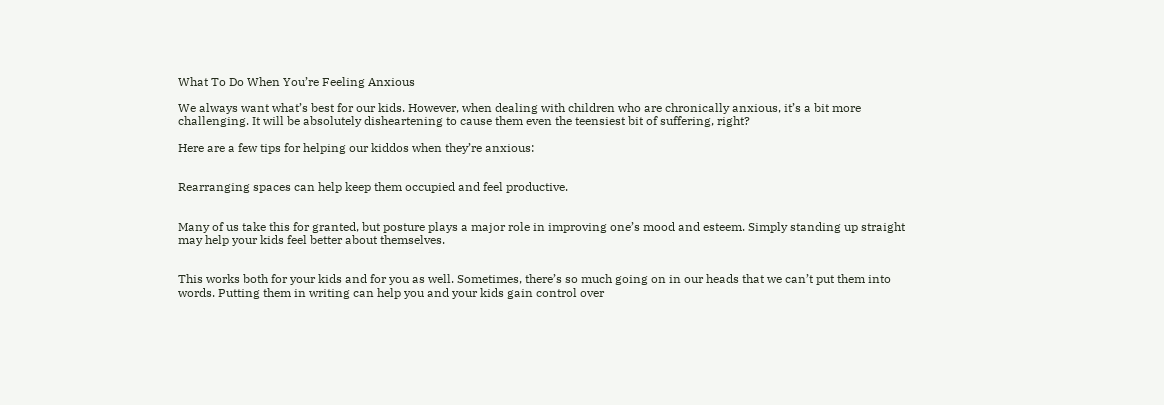What To Do When You’re Feeling Anxious

We always want what’s best for our kids. However, when dealing with children who are chronically anxious, it’s a bit more challenging. It will be absolutely disheartening to cause them even the teensiest bit of suffering, right?

Here are a few tips for helping our kiddos when they’re anxious:


Rearranging spaces can help keep them occupied and feel productive.


Many of us take this for granted, but posture plays a major role in improving one’s mood and esteem. Simply standing up straight may help your kids feel better about themselves.


This works both for your kids and for you as well. Sometimes, there’s so much going on in our heads that we can’t put them into words. Putting them in writing can help you and your kids gain control over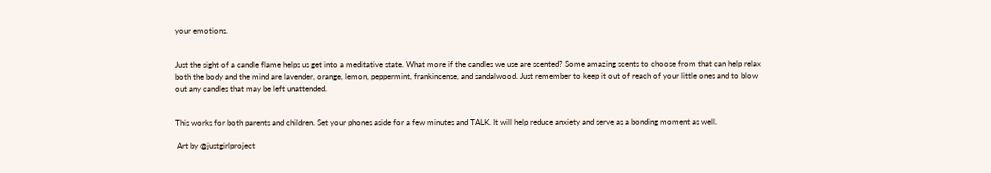your emotions.


Just the sight of a candle flame helps us get into a meditative state. What more if the candles we use are scented? Some amazing scents to choose from that can help relax both the body and the mind are lavender, orange, lemon, peppermint, frankincense, and sandalwood. Just remember to keep it out of reach of your little ones and to blow out any candles that may be left unattended.


This works for both parents and children. Set your phones aside for a few minutes and TALK. It will help reduce anxiety and serve as a bonding moment as well.

 Art by @justgirlproject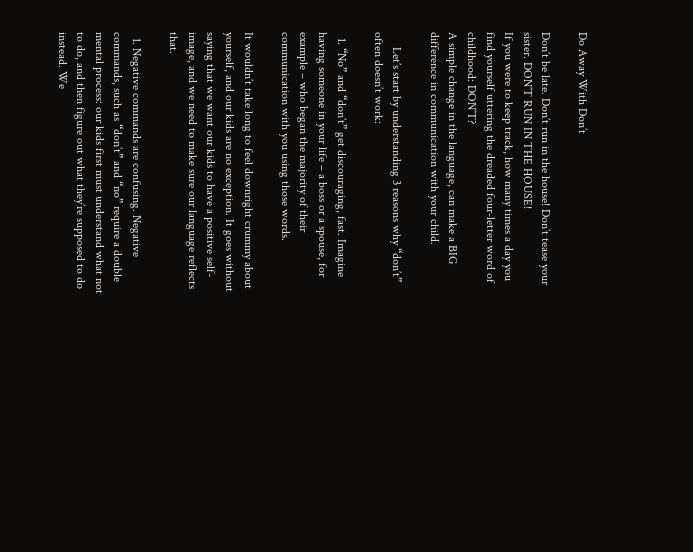Do Away With Don’t

Don’t be late. Don’t run in the house! Don’t tease your sister. DON’T RUN IN THE HOUSE!
If you were to keep track, how many times a day you find yourself uttering the dreaded four-letter word of childhood: DON’T?
A simple change in the language, can make a BIG difference in communication with your child.

     Let’s start by understanding 3 reasons why “don’t” often doesn’t work:

  1. “No” and “don’t” get discouraging, fast. Imagine having someone in your life – a boss or a spouse, for example – who began the majority of their communication with you using those words.

It wouldn’t take long to feel downright crummy about yourself, and our kids are no exception. It goes without saying that we want our kids to have a positive self-image, and we need to make sure our language reflects that.

  1. Negative commands are confusing. Negative commands, such as “don’t” and “no” require a double mental process: our kids first must understand what not to do, and then figure out what they’re supposed to do instead. We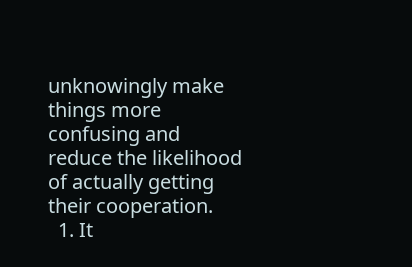unknowingly make things more confusing and reduce the likelihood of actually getting their cooperation.
  1. It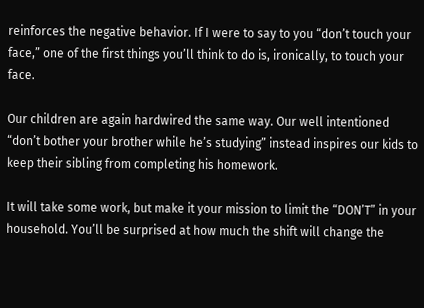reinforces the negative behavior. If I were to say to you “don’t touch your face,” one of the first things you’ll think to do is, ironically, to touch your face.

Our children are again hardwired the same way. Our well intentioned “don’t bother your brother while he’s studying” instead inspires our kids to keep their sibling from completing his homework.

It will take some work, but make it your mission to limit the “DON’T” in your household. You’ll be surprised at how much the shift will change the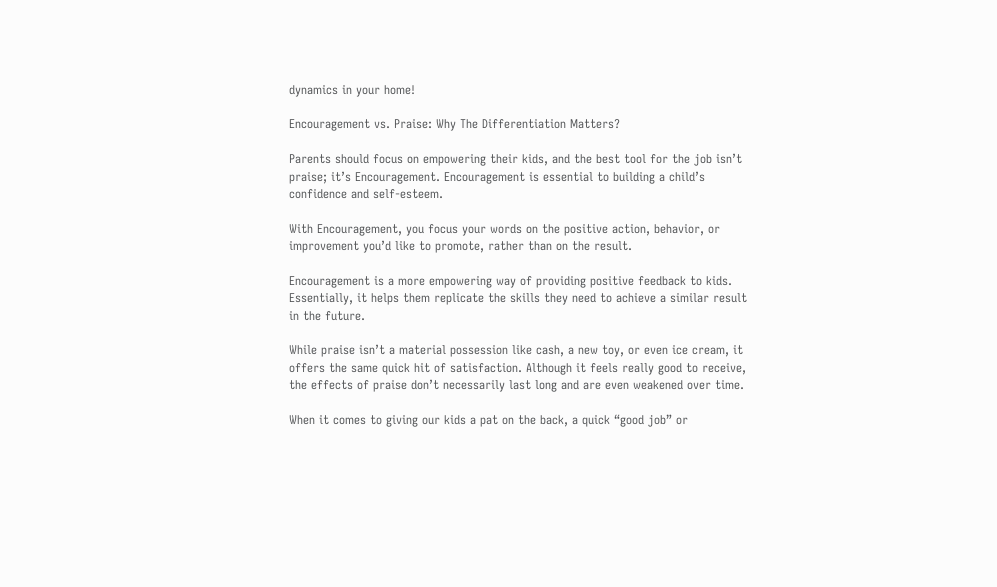dynamics in your home!

Encouragement vs. Praise: Why The Differentiation Matters?

Parents should focus on empowering their kids, and the best tool for the job isn’t praise; it’s Encouragement. Encouragement is essential to building a child’s confidence and self-esteem.

With Encouragement, you focus your words on the positive action, behavior, or improvement you’d like to promote, rather than on the result.

Encouragement is a more empowering way of providing positive feedback to kids. Essentially, it helps them replicate the skills they need to achieve a similar result in the future.

While praise isn’t a material possession like cash, a new toy, or even ice cream, it offers the same quick hit of satisfaction. Although it feels really good to receive, the effects of praise don’t necessarily last long and are even weakened over time.

When it comes to giving our kids a pat on the back, a quick “good job” or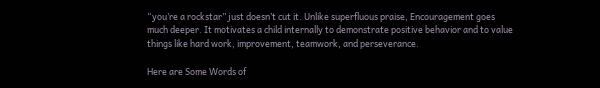“you’re a rockstar” just doesn’t cut it. Unlike superfluous praise, Encouragement goes much deeper. It motivates a child internally to demonstrate positive behavior and to value things like hard work, improvement, teamwork, and perseverance.

Here are Some Words of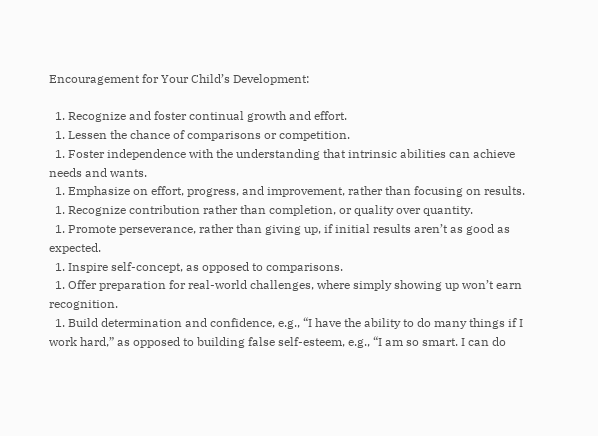Encouragement for Your Child’s Development:

  1. Recognize and foster continual growth and effort.
  1. Lessen the chance of comparisons or competition.
  1. Foster independence with the understanding that intrinsic abilities can achieve needs and wants.
  1. Emphasize on effort, progress, and improvement, rather than focusing on results.
  1. Recognize contribution rather than completion, or quality over quantity.
  1. Promote perseverance, rather than giving up, if initial results aren’t as good as expected.
  1. Inspire self-concept, as opposed to comparisons.
  1. Offer preparation for real-world challenges, where simply showing up won’t earn recognition.
  1. Build determination and confidence, e.g., “I have the ability to do many things if I work hard,” as opposed to building false self-esteem, e.g., “I am so smart. I can do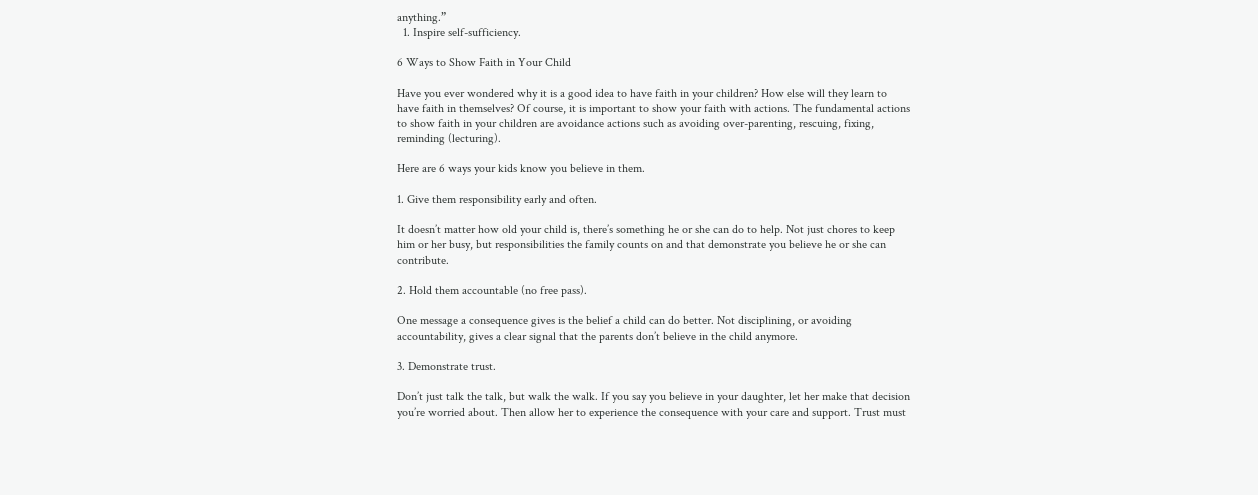anything.”
  1. Inspire self-sufficiency.

6 Ways to Show Faith in Your Child

Have you ever wondered why it is a good idea to have faith in your children? How else will they learn to have faith in themselves? Of course, it is important to show your faith with actions. The fundamental actions to show faith in your children are avoidance actions such as avoiding over-parenting, rescuing, fixing, reminding (lecturing).

Here are 6 ways your kids know you believe in them.

1. Give them responsibility early and often.

It doesn’t matter how old your child is, there’s something he or she can do to help. Not just chores to keep him or her busy, but responsibilities the family counts on and that demonstrate you believe he or she can contribute.

2. Hold them accountable (no free pass).

One message a consequence gives is the belief a child can do better. Not disciplining, or avoiding accountability, gives a clear signal that the parents don’t believe in the child anymore.

3. Demonstrate trust.

Don’t just talk the talk, but walk the walk. If you say you believe in your daughter, let her make that decision you’re worried about. Then allow her to experience the consequence with your care and support. Trust must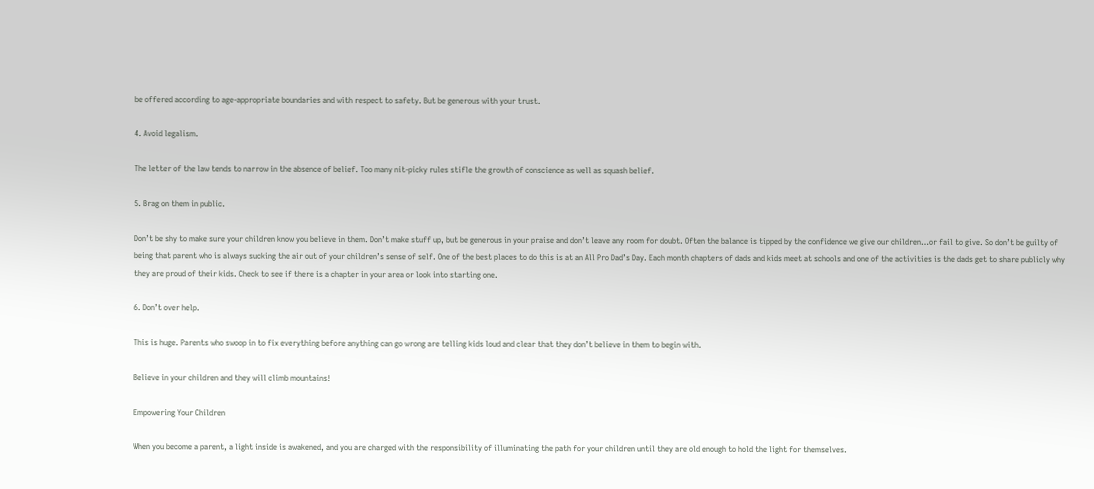be offered according to age-appropriate boundaries and with respect to safety. But be generous with your trust.

4. Avoid legalism.

The letter of the law tends to narrow in the absence of belief. Too many nit-picky rules stifle the growth of conscience as well as squash belief.

5. Brag on them in public.

Don’t be shy to make sure your children know you believe in them. Don’t make stuff up, but be generous in your praise and don’t leave any room for doubt. Often the balance is tipped by the confidence we give our children…or fail to give. So don’t be guilty of being that parent who is always sucking the air out of your children’s sense of self. One of the best places to do this is at an All Pro Dad’s Day. Each month chapters of dads and kids meet at schools and one of the activities is the dads get to share publicly why they are proud of their kids. Check to see if there is a chapter in your area or look into starting one.

6. Don’t over help.

This is huge. Parents who swoop in to fix everything before anything can go wrong are telling kids loud and clear that they don’t believe in them to begin with.

Believe in your children and they will climb mountains!

Empowering Your Children

When you become a parent, a light inside is awakened, and you are charged with the responsibility of illuminating the path for your children until they are old enough to hold the light for themselves.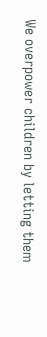We overpower children by letting them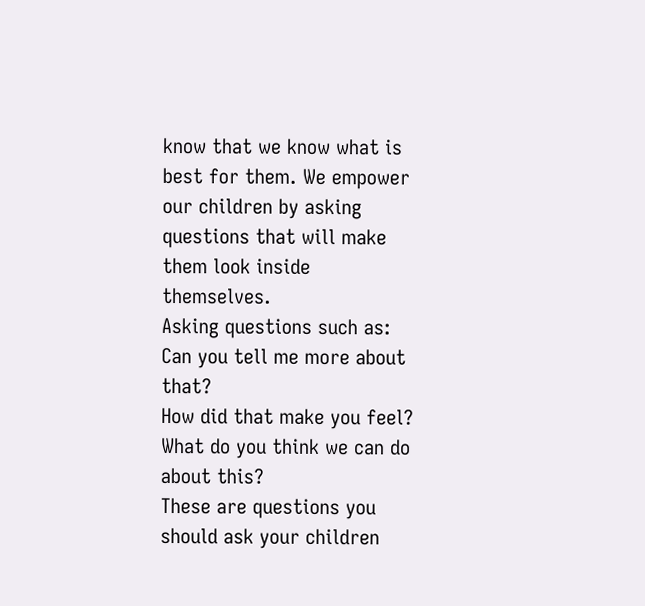know that we know what is best for them. We empower our children by asking questions that will make them look inside themselves.
Asking questions such as:
Can you tell me more about that?
How did that make you feel?
What do you think we can do about this?
These are questions you should ask your children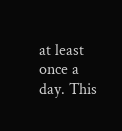at least once a day. This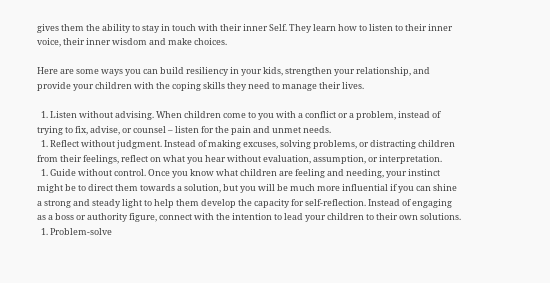gives them the ability to stay in touch with their inner Self. They learn how to listen to their inner voice, their inner wisdom and make choices.

Here are some ways you can build resiliency in your kids, strengthen your relationship, and provide your children with the coping skills they need to manage their lives.

  1. Listen without advising. When children come to you with a conflict or a problem, instead of trying to fix, advise, or counsel – listen for the pain and unmet needs.
  1. Reflect without judgment. Instead of making excuses, solving problems, or distracting children from their feelings, reflect on what you hear without evaluation, assumption, or interpretation.
  1. Guide without control. Once you know what children are feeling and needing, your instinct might be to direct them towards a solution, but you will be much more influential if you can shine a strong and steady light to help them develop the capacity for self-reflection. Instead of engaging as a boss or authority figure, connect with the intention to lead your children to their own solutions.
  1. Problem-solve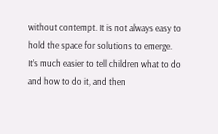without contempt. It is not always easy to hold the space for solutions to emerge. It’s much easier to tell children what to do and how to do it, and then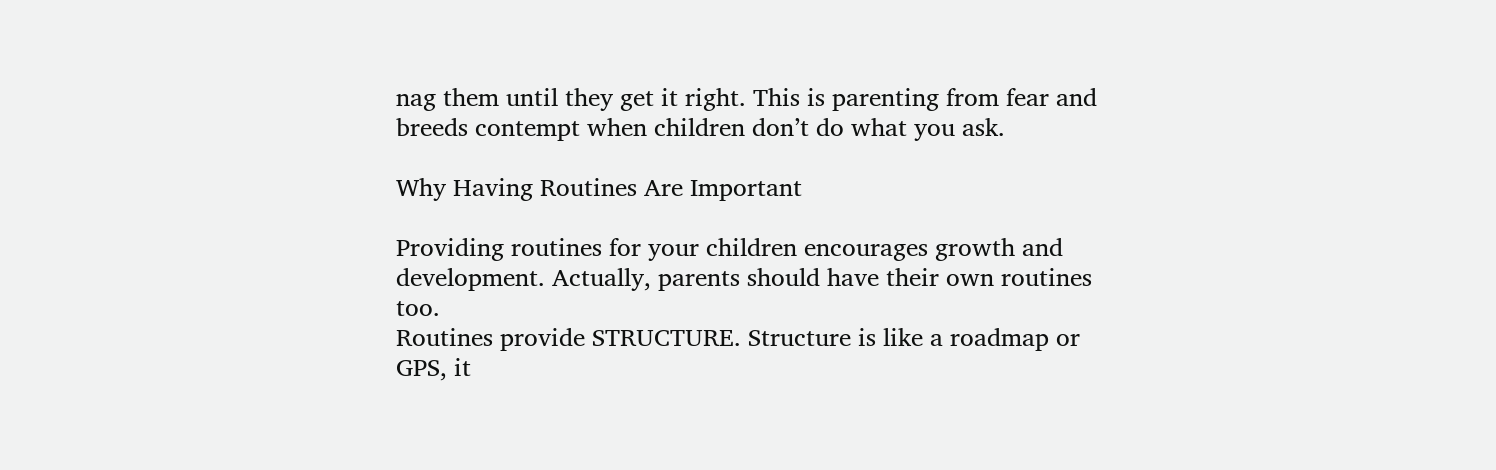nag them until they get it right. This is parenting from fear and breeds contempt when children don’t do what you ask.

Why Having Routines Are Important

Providing routines for your children encourages growth and development. Actually, parents should have their own routines too.
Routines provide STRUCTURE. Structure is like a roadmap or GPS, it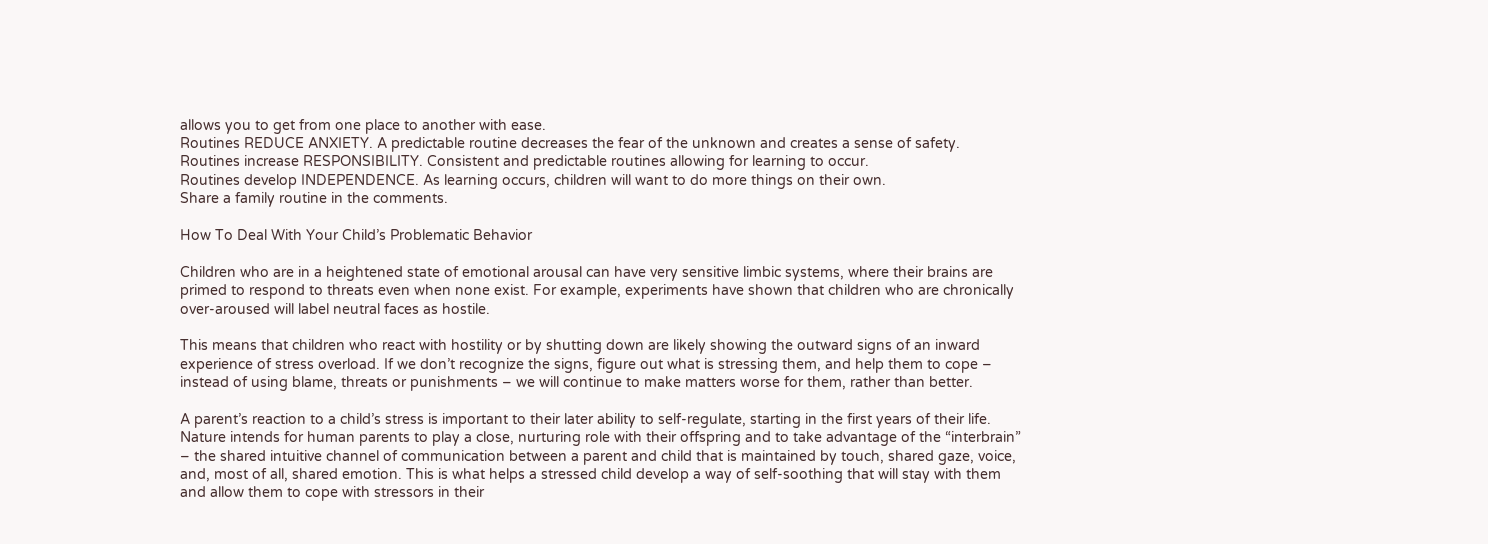allows you to get from one place to another with ease.
Routines REDUCE ANXIETY. A predictable routine decreases the fear of the unknown and creates a sense of safety.
Routines increase RESPONSIBILITY. Consistent and predictable routines allowing for learning to occur.
Routines develop INDEPENDENCE. As learning occurs, children will want to do more things on their own.
Share a family routine in the comments.

How To Deal With Your Child’s Problematic Behavior

Children who are in a heightened state of emotional arousal can have very sensitive limbic systems, where their brains are primed to respond to threats even when none exist. For example, experiments have shown that children who are chronically over-aroused will label neutral faces as hostile.

This means that children who react with hostility or by shutting down are likely showing the outward signs of an inward experience of stress overload. If we don’t recognize the signs, figure out what is stressing them, and help them to cope – instead of using blame, threats or punishments – we will continue to make matters worse for them, rather than better.

A parent’s reaction to a child’s stress is important to their later ability to self-regulate, starting in the first years of their life. Nature intends for human parents to play a close, nurturing role with their offspring and to take advantage of the “interbrain” – the shared intuitive channel of communication between a parent and child that is maintained by touch, shared gaze, voice, and, most of all, shared emotion. This is what helps a stressed child develop a way of self-soothing that will stay with them and allow them to cope with stressors in their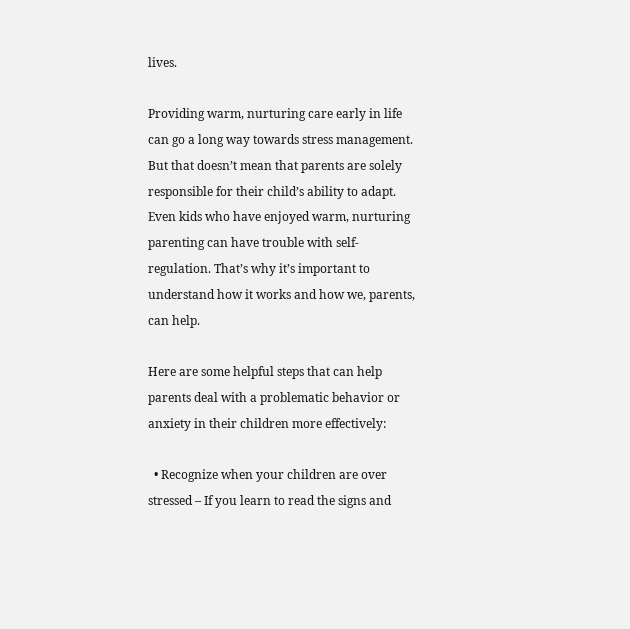lives.

Providing warm, nurturing care early in life can go a long way towards stress management. But that doesn’t mean that parents are solely responsible for their child’s ability to adapt. Even kids who have enjoyed warm, nurturing parenting can have trouble with self-regulation. That’s why it’s important to understand how it works and how we, parents, can help.

Here are some helpful steps that can help parents deal with a problematic behavior or anxiety in their children more effectively:

  • Recognize when your children are over stressed – If you learn to read the signs and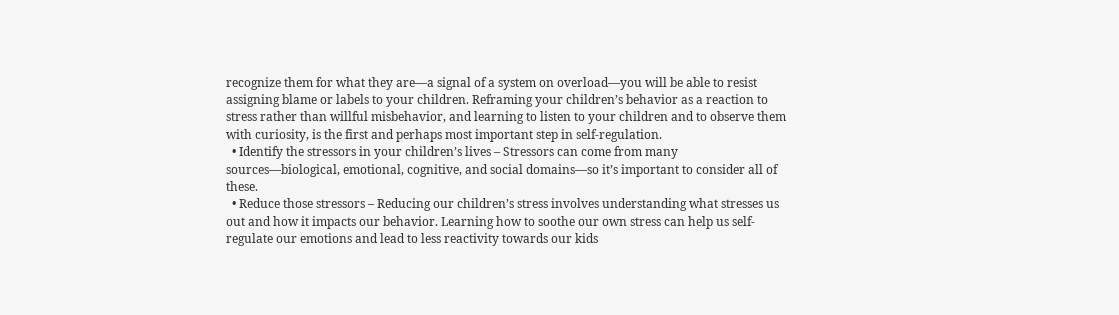recognize them for what they are—a signal of a system on overload—you will be able to resist assigning blame or labels to your children. Reframing your children’s behavior as a reaction to stress rather than willful misbehavior, and learning to listen to your children and to observe them with curiosity, is the first and perhaps most important step in self-regulation.
  • Identify the stressors in your children’s lives – Stressors can come from many sources—biological, emotional, cognitive, and social domains—so it’s important to consider all of these.
  • Reduce those stressors – Reducing our children’s stress involves understanding what stresses us out and how it impacts our behavior. Learning how to soothe our own stress can help us self-regulate our emotions and lead to less reactivity towards our kids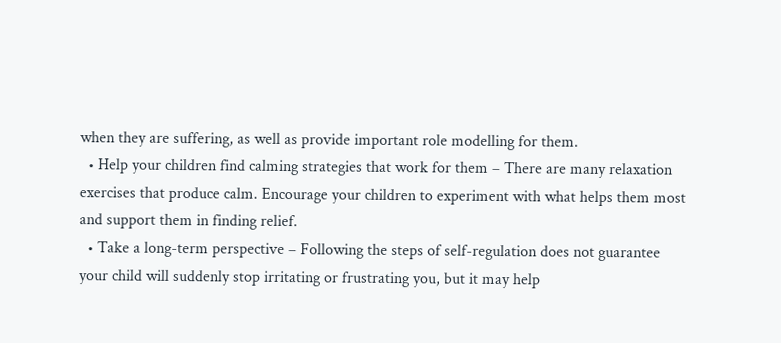when they are suffering, as well as provide important role modelling for them.
  • Help your children find calming strategies that work for them – There are many relaxation exercises that produce calm. Encourage your children to experiment with what helps them most and support them in finding relief.
  • Take a long-term perspective – Following the steps of self-regulation does not guarantee your child will suddenly stop irritating or frustrating you, but it may help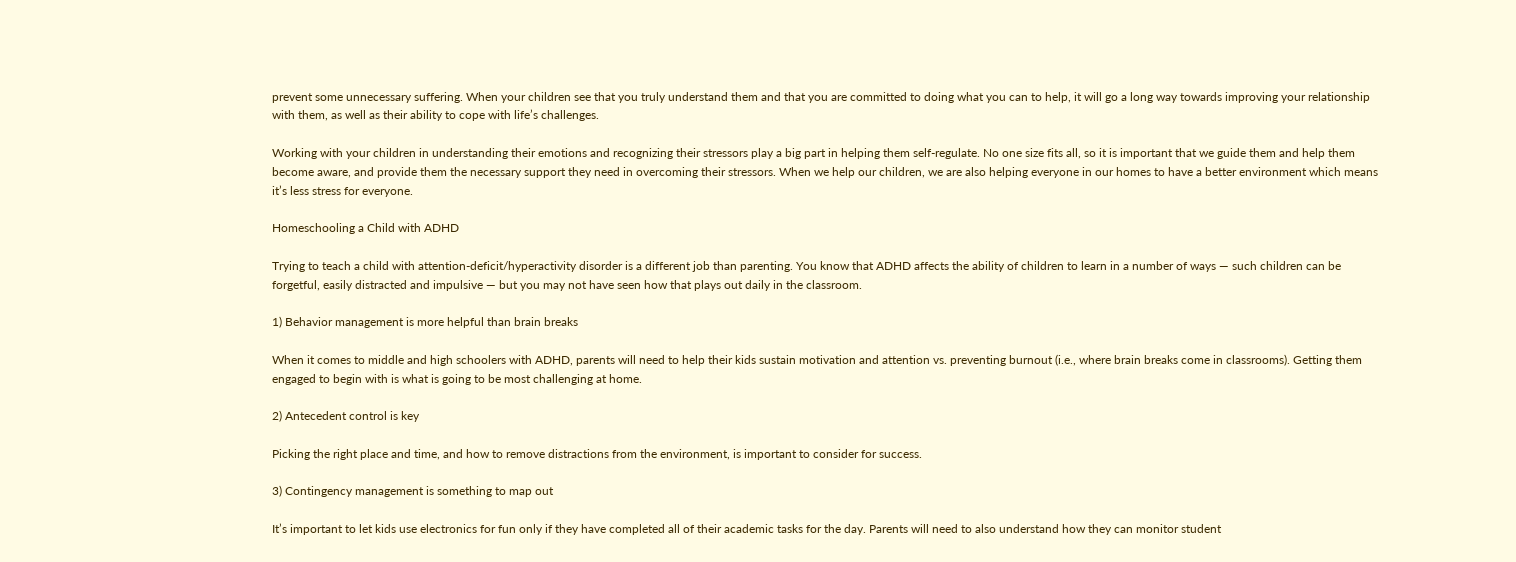prevent some unnecessary suffering. When your children see that you truly understand them and that you are committed to doing what you can to help, it will go a long way towards improving your relationship with them, as well as their ability to cope with life’s challenges.

Working with your children in understanding their emotions and recognizing their stressors play a big part in helping them self-regulate. No one size fits all, so it is important that we guide them and help them become aware, and provide them the necessary support they need in overcoming their stressors. When we help our children, we are also helping everyone in our homes to have a better environment which means it’s less stress for everyone.

Homeschooling a Child with ADHD

Trying to teach a child with attention-deficit/hyperactivity disorder is a different job than parenting. You know that ADHD affects the ability of children to learn in a number of ways — such children can be forgetful, easily distracted and impulsive — but you may not have seen how that plays out daily in the classroom.

1) Behavior management is more helpful than brain breaks

When it comes to middle and high schoolers with ADHD, parents will need to help their kids sustain motivation and attention vs. preventing burnout (i.e., where brain breaks come in classrooms). Getting them engaged to begin with is what is going to be most challenging at home.

2) Antecedent control is key

Picking the right place and time, and how to remove distractions from the environment, is important to consider for success.

3) Contingency management is something to map out

It’s important to let kids use electronics for fun only if they have completed all of their academic tasks for the day. Parents will need to also understand how they can monitor student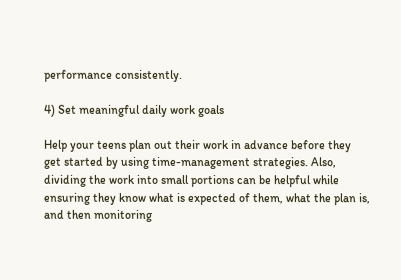performance consistently.

4) Set meaningful daily work goals

Help your teens plan out their work in advance before they get started by using time-management strategies. Also, dividing the work into small portions can be helpful while ensuring they know what is expected of them, what the plan is, and then monitoring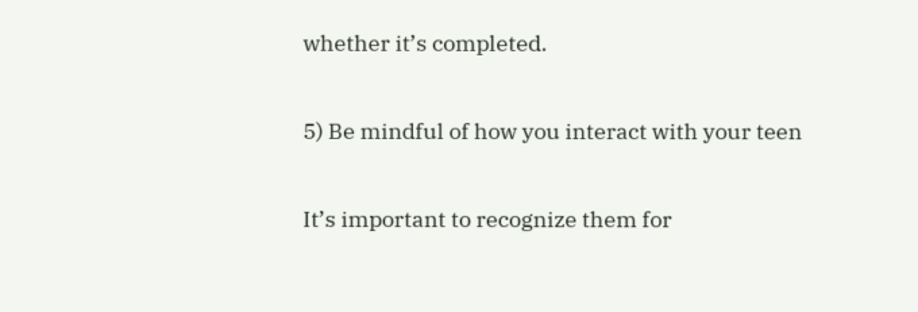whether it’s completed.

5) Be mindful of how you interact with your teen

It’s important to recognize them for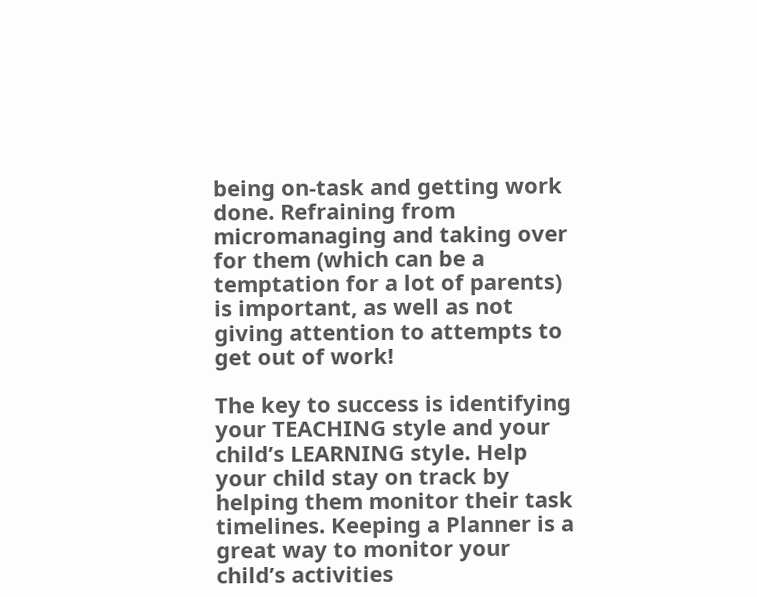being on-task and getting work done. Refraining from micromanaging and taking over for them (which can be a temptation for a lot of parents) is important, as well as not giving attention to attempts to get out of work!

The key to success is identifying your TEACHING style and your child’s LEARNING style. Help your child stay on track by helping them monitor their task timelines. Keeping a Planner is a great way to monitor your child’s activities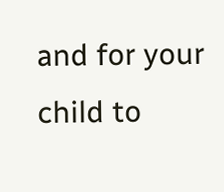and for your child to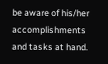be aware of his/her accomplishments and tasks at hand.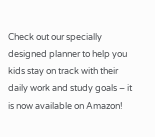Check out our specially designed planner to help you kids stay on track with their daily work and study goals – it is now available on Amazon!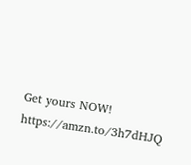Get yours NOW!  https://amzn.to/3h7dHJQ